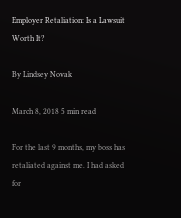Employer Retaliation: Is a Lawsuit Worth It?

By Lindsey Novak

March 8, 2018 5 min read

For the last 9 months, my boss has retaliated against me. I had asked for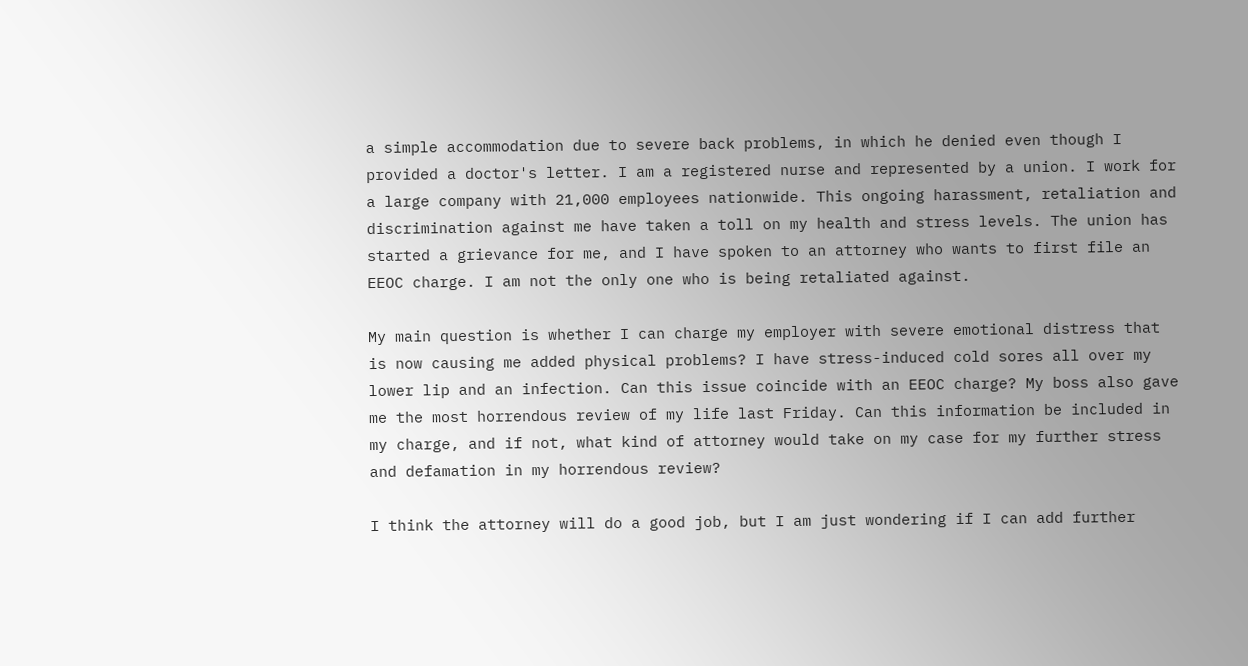a simple accommodation due to severe back problems, in which he denied even though I provided a doctor's letter. I am a registered nurse and represented by a union. I work for a large company with 21,000 employees nationwide. This ongoing harassment, retaliation and discrimination against me have taken a toll on my health and stress levels. The union has started a grievance for me, and I have spoken to an attorney who wants to first file an EEOC charge. I am not the only one who is being retaliated against.

My main question is whether I can charge my employer with severe emotional distress that is now causing me added physical problems? I have stress-induced cold sores all over my lower lip and an infection. Can this issue coincide with an EEOC charge? My boss also gave me the most horrendous review of my life last Friday. Can this information be included in my charge, and if not, what kind of attorney would take on my case for my further stress and defamation in my horrendous review?

I think the attorney will do a good job, but I am just wondering if I can add further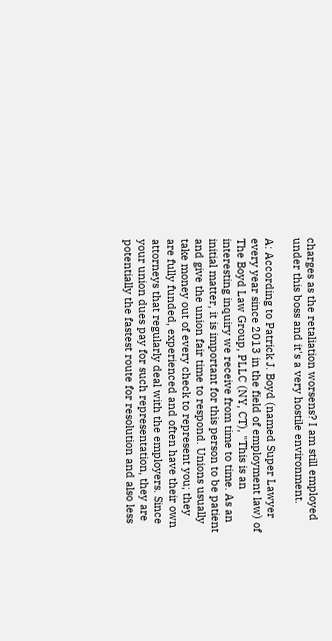charges as the retaliation worsens? I am still employed under this boss and it's a very hostile environment.

A: According to Patrick J. Boyd (named Super Lawyer every year since 2013 in the field of employment law) of The Boyd Law Group, PLLC (NY, CT), "This is an interesting inquiry we receive from time to time. As an initial matter, it is important for this person to be patient and give the union fair time to respond. Unions usually take money out of every check to represent you; they are fully funded, experienced and often have their own attorneys that regularly deal with the employers. Since your union dues pay for such representation, they are potentially the fastest route for resolution and also less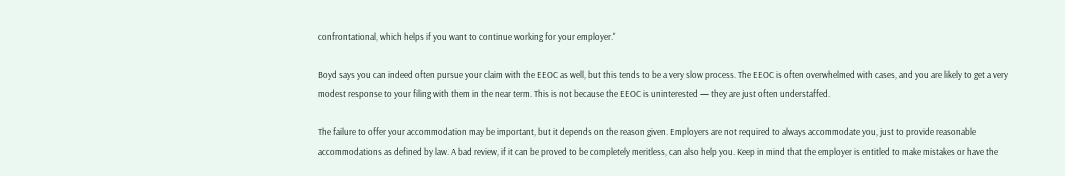confrontational, which helps if you want to continue working for your employer."

Boyd says you can indeed often pursue your claim with the EEOC as well, but this tends to be a very slow process. The EEOC is often overwhelmed with cases, and you are likely to get a very modest response to your filing with them in the near term. This is not because the EEOC is uninterested — they are just often understaffed.

The failure to offer your accommodation may be important, but it depends on the reason given. Employers are not required to always accommodate you, just to provide reasonable accommodations as defined by law. A bad review, if it can be proved to be completely meritless, can also help you. Keep in mind that the employer is entitled to make mistakes or have the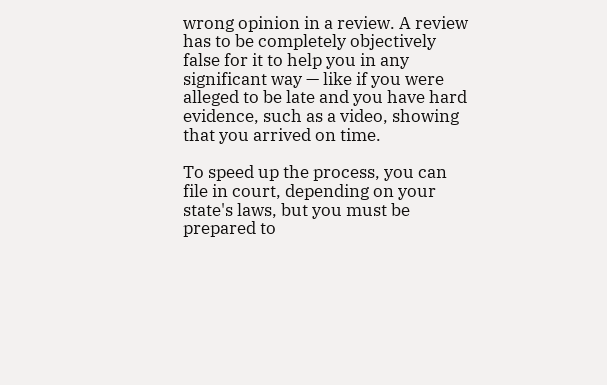wrong opinion in a review. A review has to be completely objectively false for it to help you in any significant way — like if you were alleged to be late and you have hard evidence, such as a video, showing that you arrived on time.

To speed up the process, you can file in court, depending on your state's laws, but you must be prepared to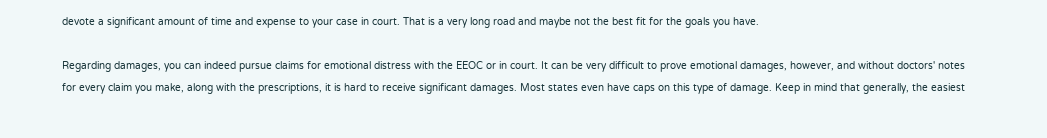devote a significant amount of time and expense to your case in court. That is a very long road and maybe not the best fit for the goals you have.

Regarding damages, you can indeed pursue claims for emotional distress with the EEOC or in court. It can be very difficult to prove emotional damages, however, and without doctors' notes for every claim you make, along with the prescriptions, it is hard to receive significant damages. Most states even have caps on this type of damage. Keep in mind that generally, the easiest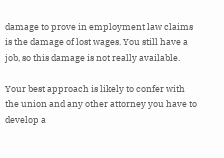damage to prove in employment law claims is the damage of lost wages. You still have a job, so this damage is not really available.

Your best approach is likely to confer with the union and any other attorney you have to develop a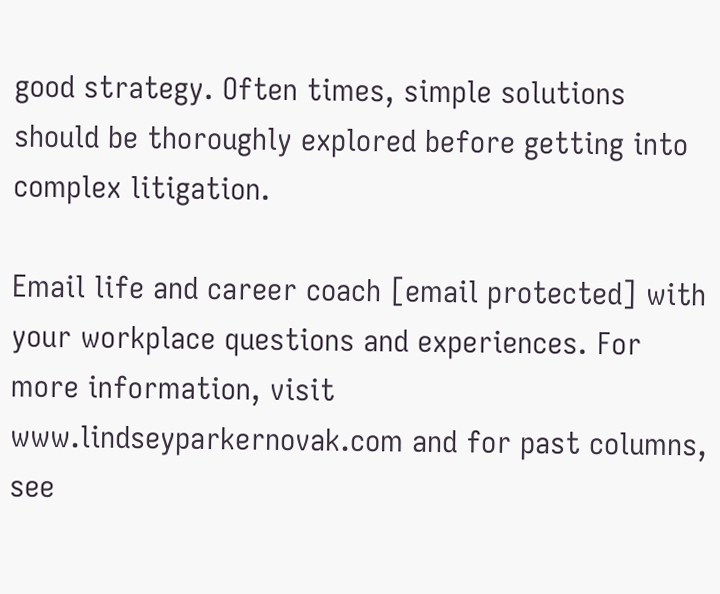good strategy. Often times, simple solutions should be thoroughly explored before getting into complex litigation.

Email life and career coach [email protected] with your workplace questions and experiences. For more information, visit www.lindseyparkernovak.com and for past columns, see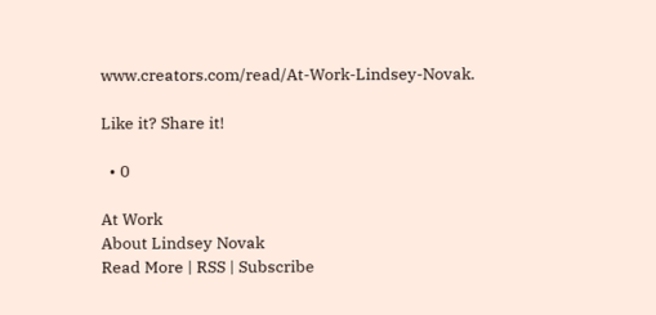www.creators.com/read/At-Work-Lindsey-Novak.

Like it? Share it!

  • 0

At Work
About Lindsey Novak
Read More | RSS | Subscribe